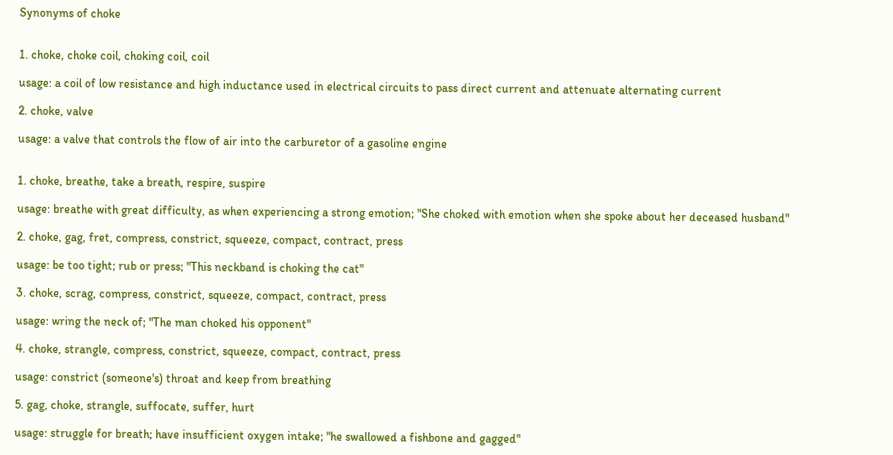Synonyms of choke


1. choke, choke coil, choking coil, coil

usage: a coil of low resistance and high inductance used in electrical circuits to pass direct current and attenuate alternating current

2. choke, valve

usage: a valve that controls the flow of air into the carburetor of a gasoline engine


1. choke, breathe, take a breath, respire, suspire

usage: breathe with great difficulty, as when experiencing a strong emotion; "She choked with emotion when she spoke about her deceased husband"

2. choke, gag, fret, compress, constrict, squeeze, compact, contract, press

usage: be too tight; rub or press; "This neckband is choking the cat"

3. choke, scrag, compress, constrict, squeeze, compact, contract, press

usage: wring the neck of; "The man choked his opponent"

4. choke, strangle, compress, constrict, squeeze, compact, contract, press

usage: constrict (someone's) throat and keep from breathing

5. gag, choke, strangle, suffocate, suffer, hurt

usage: struggle for breath; have insufficient oxygen intake; "he swallowed a fishbone and gagged"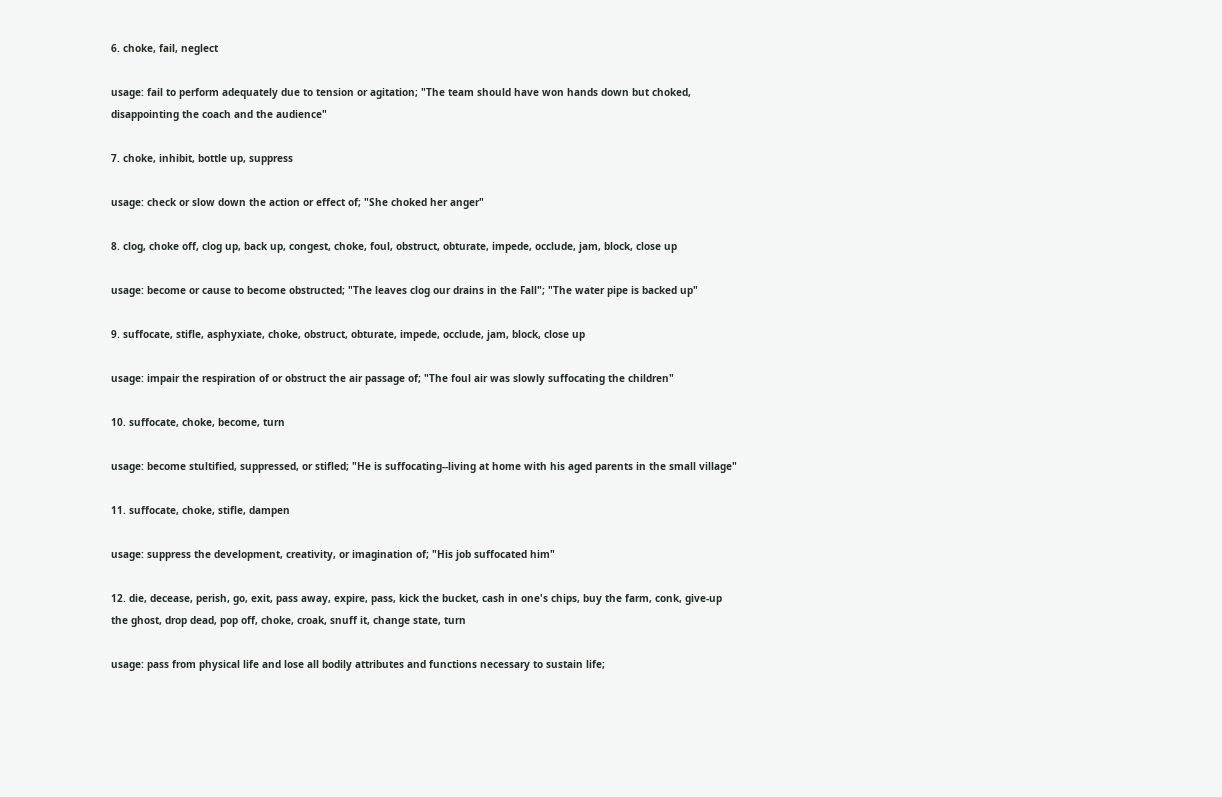6. choke, fail, neglect

usage: fail to perform adequately due to tension or agitation; "The team should have won hands down but choked, disappointing the coach and the audience"

7. choke, inhibit, bottle up, suppress

usage: check or slow down the action or effect of; "She choked her anger"

8. clog, choke off, clog up, back up, congest, choke, foul, obstruct, obturate, impede, occlude, jam, block, close up

usage: become or cause to become obstructed; "The leaves clog our drains in the Fall"; "The water pipe is backed up"

9. suffocate, stifle, asphyxiate, choke, obstruct, obturate, impede, occlude, jam, block, close up

usage: impair the respiration of or obstruct the air passage of; "The foul air was slowly suffocating the children"

10. suffocate, choke, become, turn

usage: become stultified, suppressed, or stifled; "He is suffocating--living at home with his aged parents in the small village"

11. suffocate, choke, stifle, dampen

usage: suppress the development, creativity, or imagination of; "His job suffocated him"

12. die, decease, perish, go, exit, pass away, expire, pass, kick the bucket, cash in one's chips, buy the farm, conk, give-up the ghost, drop dead, pop off, choke, croak, snuff it, change state, turn

usage: pass from physical life and lose all bodily attributes and functions necessary to sustain life;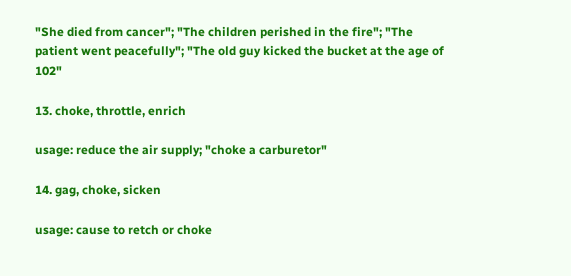"She died from cancer"; "The children perished in the fire"; "The patient went peacefully"; "The old guy kicked the bucket at the age of 102"

13. choke, throttle, enrich

usage: reduce the air supply; "choke a carburetor"

14. gag, choke, sicken

usage: cause to retch or choke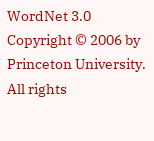WordNet 3.0 Copyright © 2006 by Princeton University.
All rights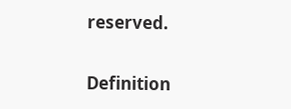reserved.

Definition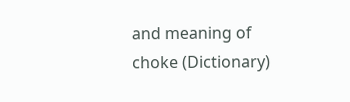and meaning of choke (Dictionary)